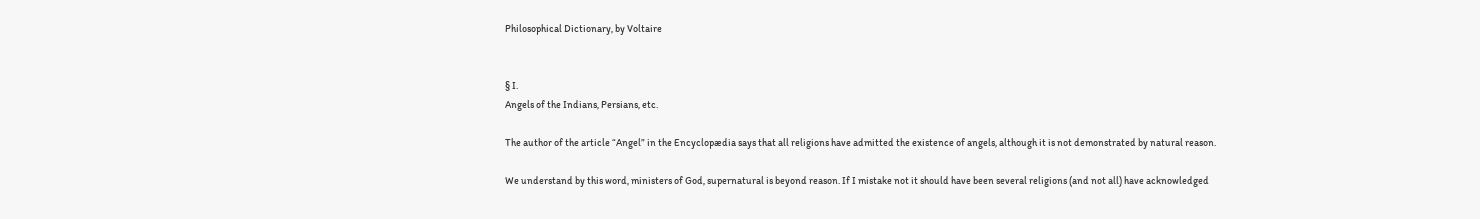Philosophical Dictionary, by Voltaire


§ I.
Angels of the Indians, Persians, etc.

The author of the article “Angel” in the Encyclopædia says that all religions have admitted the existence of angels, although it is not demonstrated by natural reason.

We understand by this word, ministers of God, supernatural is beyond reason. If I mistake not it should have been several religions (and not all) have acknowledged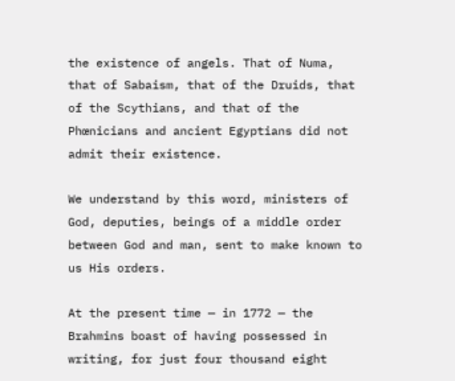the existence of angels. That of Numa, that of Sabaism, that of the Druids, that of the Scythians, and that of the Phœnicians and ancient Egyptians did not admit their existence.

We understand by this word, ministers of God, deputies, beings of a middle order between God and man, sent to make known to us His orders.

At the present time — in 1772 — the Brahmins boast of having possessed in writing, for just four thousand eight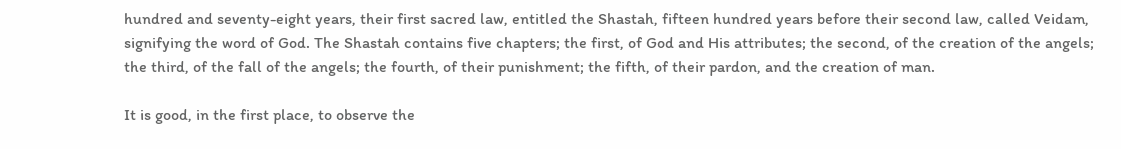hundred and seventy-eight years, their first sacred law, entitled the Shastah, fifteen hundred years before their second law, called Veidam, signifying the word of God. The Shastah contains five chapters; the first, of God and His attributes; the second, of the creation of the angels; the third, of the fall of the angels; the fourth, of their punishment; the fifth, of their pardon, and the creation of man.

It is good, in the first place, to observe the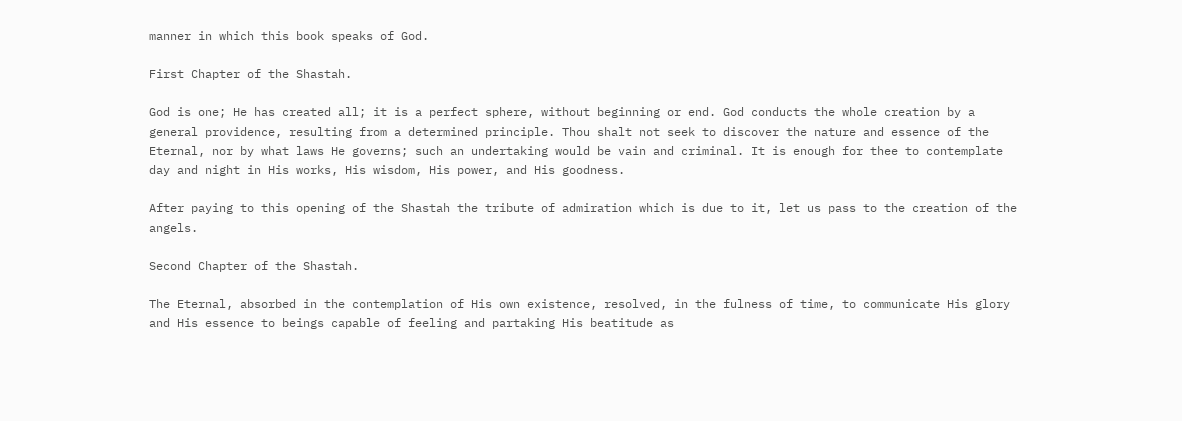manner in which this book speaks of God.

First Chapter of the Shastah.

God is one; He has created all; it is a perfect sphere, without beginning or end. God conducts the whole creation by a general providence, resulting from a determined principle. Thou shalt not seek to discover the nature and essence of the Eternal, nor by what laws He governs; such an undertaking would be vain and criminal. It is enough for thee to contemplate day and night in His works, His wisdom, His power, and His goodness.

After paying to this opening of the Shastah the tribute of admiration which is due to it, let us pass to the creation of the angels.

Second Chapter of the Shastah.

The Eternal, absorbed in the contemplation of His own existence, resolved, in the fulness of time, to communicate His glory and His essence to beings capable of feeling and partaking His beatitude as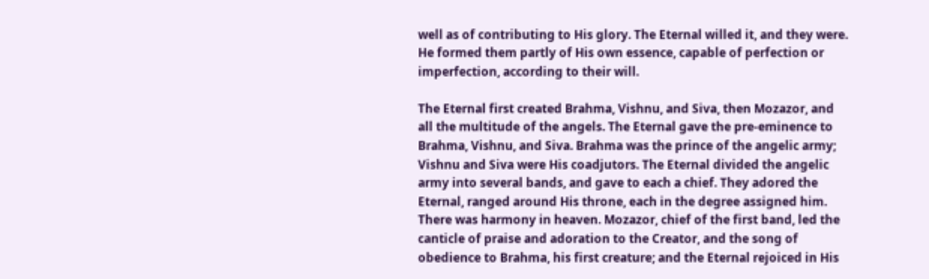well as of contributing to His glory. The Eternal willed it, and they were. He formed them partly of His own essence, capable of perfection or imperfection, according to their will.

The Eternal first created Brahma, Vishnu, and Siva, then Mozazor, and all the multitude of the angels. The Eternal gave the pre-eminence to Brahma, Vishnu, and Siva. Brahma was the prince of the angelic army; Vishnu and Siva were His coadjutors. The Eternal divided the angelic army into several bands, and gave to each a chief. They adored the Eternal, ranged around His throne, each in the degree assigned him. There was harmony in heaven. Mozazor, chief of the first band, led the canticle of praise and adoration to the Creator, and the song of obedience to Brahma, his first creature; and the Eternal rejoiced in His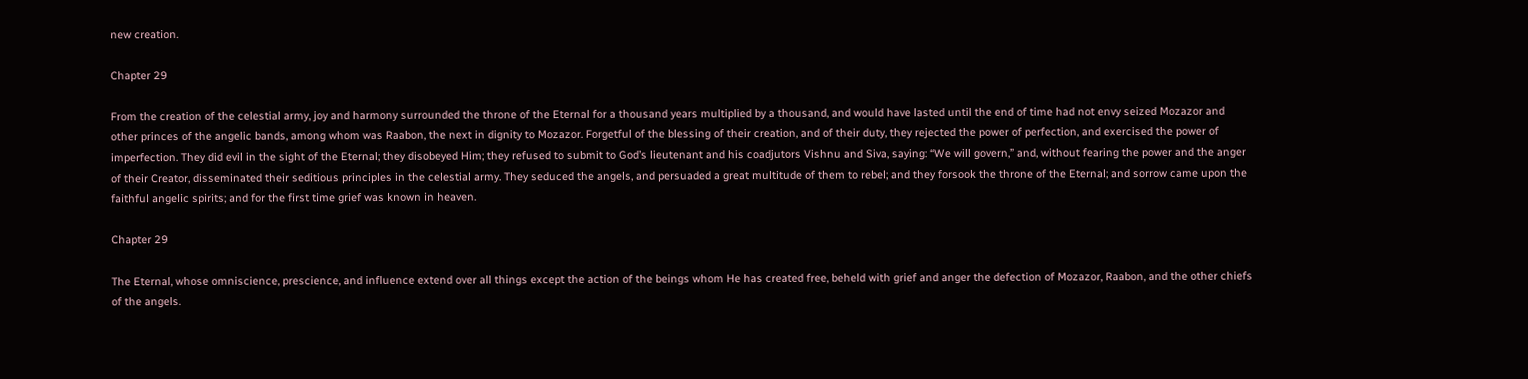new creation.

Chapter 29

From the creation of the celestial army, joy and harmony surrounded the throne of the Eternal for a thousand years multiplied by a thousand, and would have lasted until the end of time had not envy seized Mozazor and other princes of the angelic bands, among whom was Raabon, the next in dignity to Mozazor. Forgetful of the blessing of their creation, and of their duty, they rejected the power of perfection, and exercised the power of imperfection. They did evil in the sight of the Eternal; they disobeyed Him; they refused to submit to God’s lieutenant and his coadjutors Vishnu and Siva, saying: “We will govern,” and, without fearing the power and the anger of their Creator, disseminated their seditious principles in the celestial army. They seduced the angels, and persuaded a great multitude of them to rebel; and they forsook the throne of the Eternal; and sorrow came upon the faithful angelic spirits; and for the first time grief was known in heaven.

Chapter 29

The Eternal, whose omniscience, prescience, and influence extend over all things except the action of the beings whom He has created free, beheld with grief and anger the defection of Mozazor, Raabon, and the other chiefs of the angels.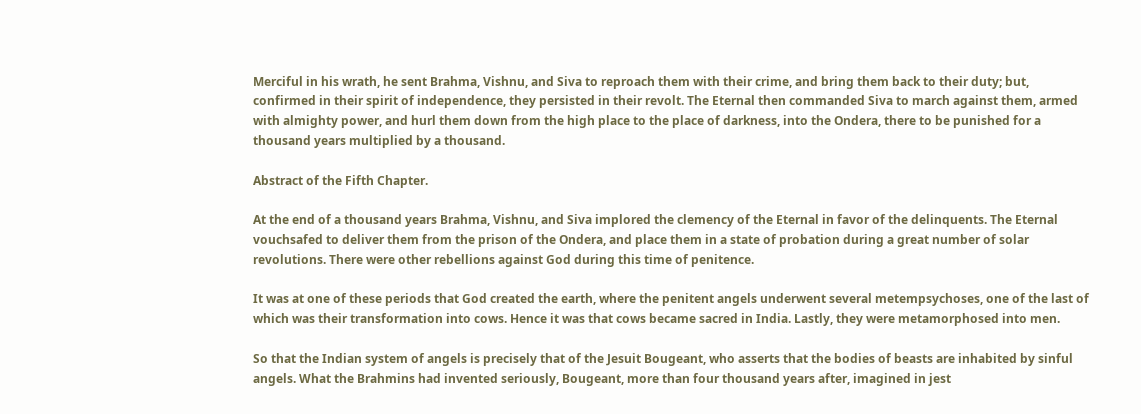Merciful in his wrath, he sent Brahma, Vishnu, and Siva to reproach them with their crime, and bring them back to their duty; but, confirmed in their spirit of independence, they persisted in their revolt. The Eternal then commanded Siva to march against them, armed with almighty power, and hurl them down from the high place to the place of darkness, into the Ondera, there to be punished for a thousand years multiplied by a thousand.

Abstract of the Fifth Chapter.

At the end of a thousand years Brahma, Vishnu, and Siva implored the clemency of the Eternal in favor of the delinquents. The Eternal vouchsafed to deliver them from the prison of the Ondera, and place them in a state of probation during a great number of solar revolutions. There were other rebellions against God during this time of penitence.

It was at one of these periods that God created the earth, where the penitent angels underwent several metempsychoses, one of the last of which was their transformation into cows. Hence it was that cows became sacred in India. Lastly, they were metamorphosed into men.

So that the Indian system of angels is precisely that of the Jesuit Bougeant, who asserts that the bodies of beasts are inhabited by sinful angels. What the Brahmins had invented seriously, Bougeant, more than four thousand years after, imagined in jest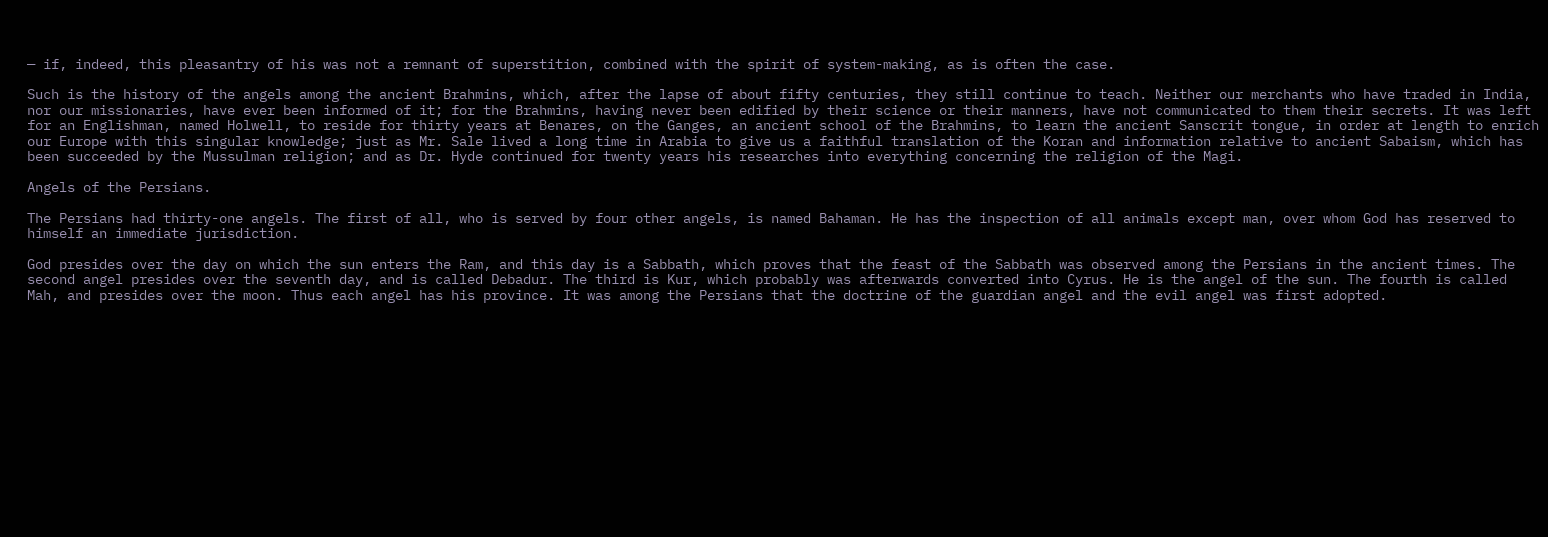— if, indeed, this pleasantry of his was not a remnant of superstition, combined with the spirit of system-making, as is often the case.

Such is the history of the angels among the ancient Brahmins, which, after the lapse of about fifty centuries, they still continue to teach. Neither our merchants who have traded in India, nor our missionaries, have ever been informed of it; for the Brahmins, having never been edified by their science or their manners, have not communicated to them their secrets. It was left for an Englishman, named Holwell, to reside for thirty years at Benares, on the Ganges, an ancient school of the Brahmins, to learn the ancient Sanscrit tongue, in order at length to enrich our Europe with this singular knowledge; just as Mr. Sale lived a long time in Arabia to give us a faithful translation of the Koran and information relative to ancient Sabaism, which has been succeeded by the Mussulman religion; and as Dr. Hyde continued for twenty years his researches into everything concerning the religion of the Magi.

Angels of the Persians.

The Persians had thirty-one angels. The first of all, who is served by four other angels, is named Bahaman. He has the inspection of all animals except man, over whom God has reserved to himself an immediate jurisdiction.

God presides over the day on which the sun enters the Ram, and this day is a Sabbath, which proves that the feast of the Sabbath was observed among the Persians in the ancient times. The second angel presides over the seventh day, and is called Debadur. The third is Kur, which probably was afterwards converted into Cyrus. He is the angel of the sun. The fourth is called Mah, and presides over the moon. Thus each angel has his province. It was among the Persians that the doctrine of the guardian angel and the evil angel was first adopted.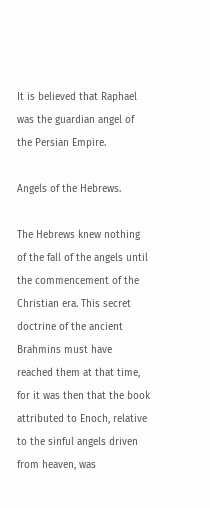It is believed that Raphael was the guardian angel of the Persian Empire.

Angels of the Hebrews.

The Hebrews knew nothing of the fall of the angels until the commencement of the Christian era. This secret doctrine of the ancient Brahmins must have reached them at that time, for it was then that the book attributed to Enoch, relative to the sinful angels driven from heaven, was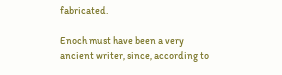fabricated.

Enoch must have been a very ancient writer, since, according to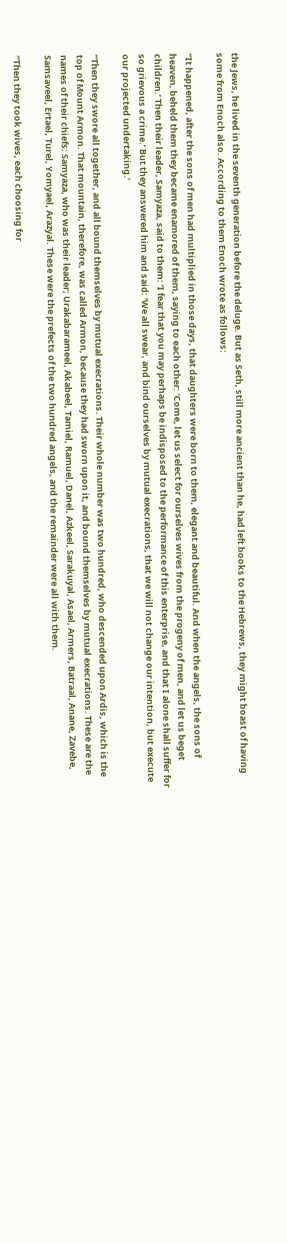the Jews, he lived in the seventh generation before the deluge. But as Seth, still more ancient than he, had left books to the Hebrews, they might boast of having some from Enoch also. According to them Enoch wrote as follows:

“It happened, after the sons of men had multiplied in those days, that daughters were born to them, elegant and beautiful. And when the angels, the sons of heaven, beheld them they became enamored of them, saying to each other: ‘Come, let us select for ourselves wives from the progeny of men, and let us beget children.’ Then their leader, Samyaza, said to them: ‘I fear that you may perhaps be indisposed to the performance of this enterprise, and that I alone shall suffer for so grievous a crime.’ But they answered him and said: ‘We all swear, and bind ourselves by mutual execrations, that we will not change our intention, but execute our projected undertaking.’

“Then they swore all together, and all bound themselves by mutual execrations. Their whole number was two hundred, who descended upon Ardis, which is the top of Mount Armon. That mountain, therefore, was called Armon, because they had sworn upon it, and bound themselves by mutual execrations. These are the names of their chiefs: Samyaza, who was their leader; Urakabarameel, Akabeel, Tamiel, Ramuel, Danel, Azkeel, Sarakuyal, Asael, Armers, Batraal, Anane, Zavebe, Samsaveel, Ertael, Turel, Yomyael, Arazyal. These were the prefects of the two hundred angels, and the remainder were all with them.

“Then they took wives, each choosing for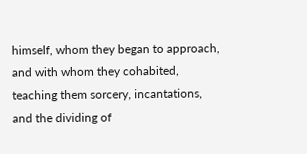himself, whom they began to approach, and with whom they cohabited, teaching them sorcery, incantations, and the dividing of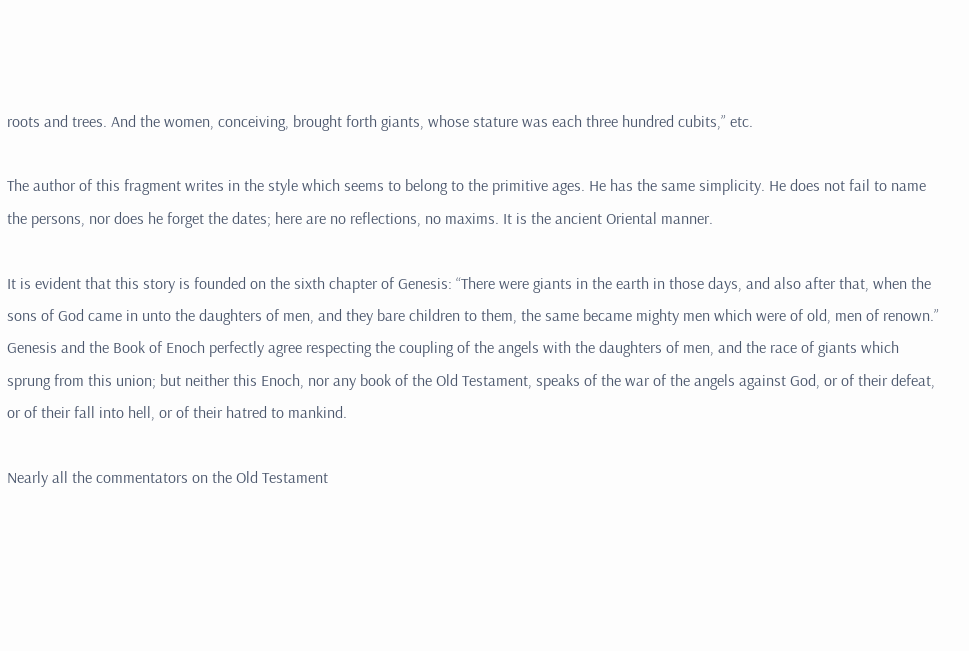roots and trees. And the women, conceiving, brought forth giants, whose stature was each three hundred cubits,” etc.

The author of this fragment writes in the style which seems to belong to the primitive ages. He has the same simplicity. He does not fail to name the persons, nor does he forget the dates; here are no reflections, no maxims. It is the ancient Oriental manner.

It is evident that this story is founded on the sixth chapter of Genesis: “There were giants in the earth in those days, and also after that, when the sons of God came in unto the daughters of men, and they bare children to them, the same became mighty men which were of old, men of renown.” Genesis and the Book of Enoch perfectly agree respecting the coupling of the angels with the daughters of men, and the race of giants which sprung from this union; but neither this Enoch, nor any book of the Old Testament, speaks of the war of the angels against God, or of their defeat, or of their fall into hell, or of their hatred to mankind.

Nearly all the commentators on the Old Testament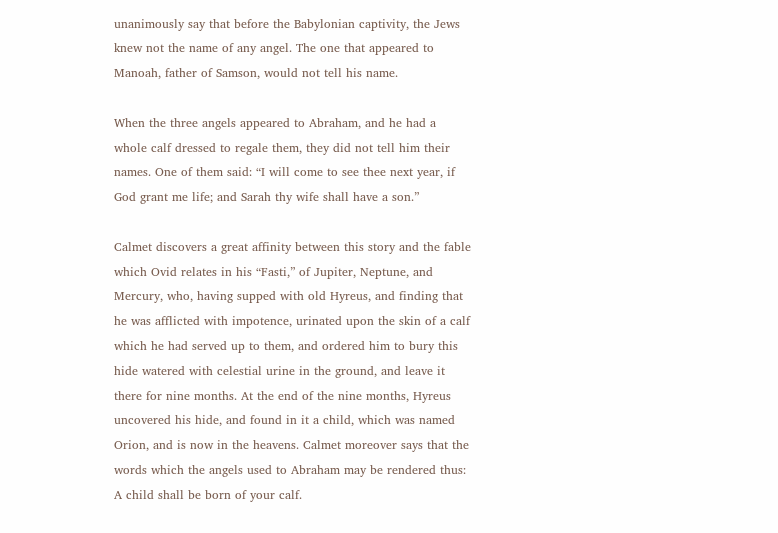unanimously say that before the Babylonian captivity, the Jews knew not the name of any angel. The one that appeared to Manoah, father of Samson, would not tell his name.

When the three angels appeared to Abraham, and he had a whole calf dressed to regale them, they did not tell him their names. One of them said: “I will come to see thee next year, if God grant me life; and Sarah thy wife shall have a son.”

Calmet discovers a great affinity between this story and the fable which Ovid relates in his “Fasti,” of Jupiter, Neptune, and Mercury, who, having supped with old Hyreus, and finding that he was afflicted with impotence, urinated upon the skin of a calf which he had served up to them, and ordered him to bury this hide watered with celestial urine in the ground, and leave it there for nine months. At the end of the nine months, Hyreus uncovered his hide, and found in it a child, which was named Orion, and is now in the heavens. Calmet moreover says that the words which the angels used to Abraham may be rendered thus: A child shall be born of your calf.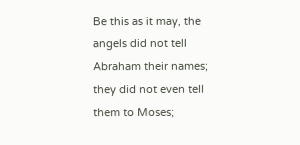Be this as it may, the angels did not tell Abraham their names; they did not even tell them to Moses;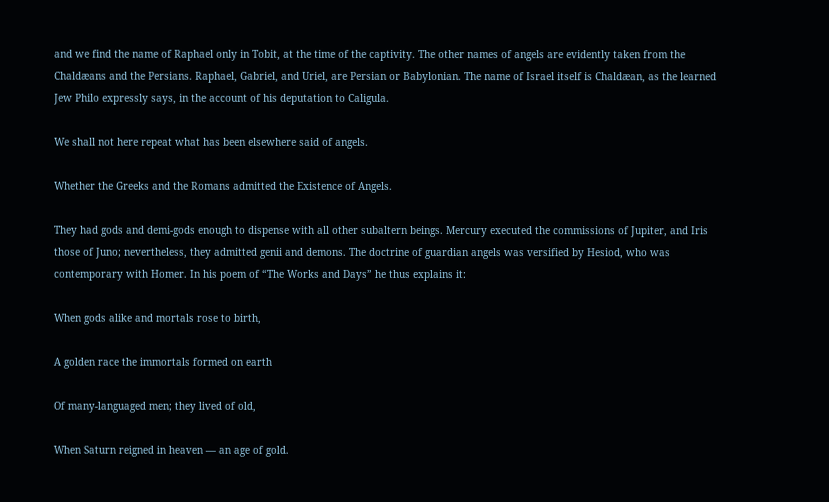and we find the name of Raphael only in Tobit, at the time of the captivity. The other names of angels are evidently taken from the Chaldæans and the Persians. Raphael, Gabriel, and Uriel, are Persian or Babylonian. The name of Israel itself is Chaldæan, as the learned Jew Philo expressly says, in the account of his deputation to Caligula.

We shall not here repeat what has been elsewhere said of angels.

Whether the Greeks and the Romans admitted the Existence of Angels.

They had gods and demi-gods enough to dispense with all other subaltern beings. Mercury executed the commissions of Jupiter, and Iris those of Juno; nevertheless, they admitted genii and demons. The doctrine of guardian angels was versified by Hesiod, who was contemporary with Homer. In his poem of “The Works and Days” he thus explains it:

When gods alike and mortals rose to birth,

A golden race the immortals formed on earth

Of many-languaged men; they lived of old,

When Saturn reigned in heaven — an age of gold.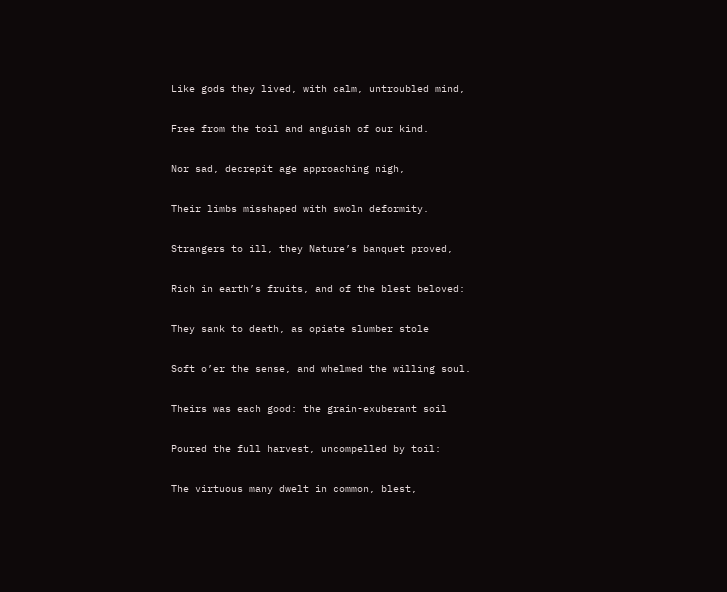Like gods they lived, with calm, untroubled mind,

Free from the toil and anguish of our kind.

Nor sad, decrepit age approaching nigh,

Their limbs misshaped with swoln deformity.

Strangers to ill, they Nature’s banquet proved,

Rich in earth’s fruits, and of the blest beloved:

They sank to death, as opiate slumber stole

Soft o’er the sense, and whelmed the willing soul.

Theirs was each good: the grain-exuberant soil

Poured the full harvest, uncompelled by toil:

The virtuous many dwelt in common, blest,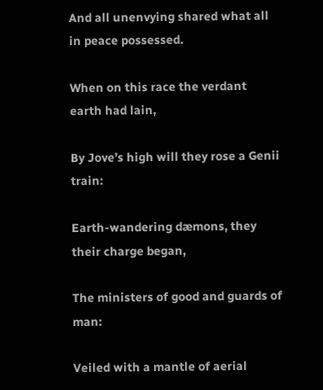And all unenvying shared what all in peace possessed.

When on this race the verdant earth had lain,

By Jove’s high will they rose a Genii train:

Earth-wandering dæmons, they their charge began,

The ministers of good and guards of man:

Veiled with a mantle of aerial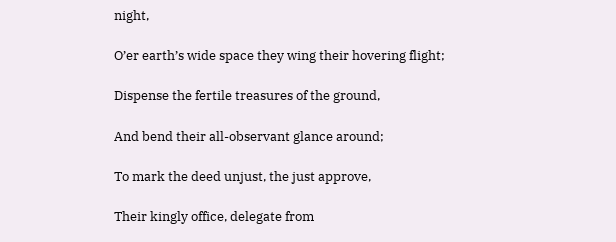night,

O’er earth’s wide space they wing their hovering flight;

Dispense the fertile treasures of the ground,

And bend their all-observant glance around;

To mark the deed unjust, the just approve,

Their kingly office, delegate from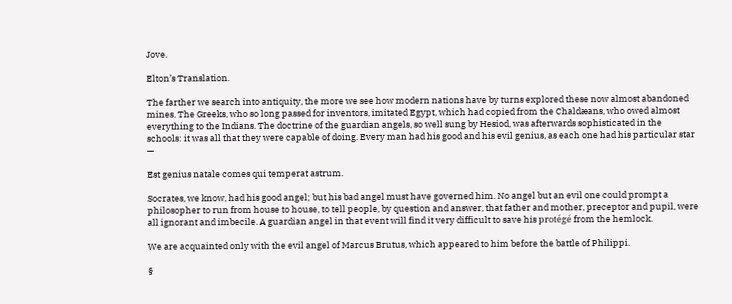Jove.

Elton’s Translation.

The farther we search into antiquity, the more we see how modern nations have by turns explored these now almost abandoned mines. The Greeks, who so long passed for inventors, imitated Egypt, which had copied from the Chaldæans, who owed almost everything to the Indians. The doctrine of the guardian angels, so well sung by Hesiod, was afterwards sophisticated in the schools: it was all that they were capable of doing. Every man had his good and his evil genius, as each one had his particular star —

Est genius natale comes qui temperat astrum.

Socrates, we know, had his good angel; but his bad angel must have governed him. No angel but an evil one could prompt a philosopher to run from house to house, to tell people, by question and answer, that father and mother, preceptor and pupil, were all ignorant and imbecile. A guardian angel in that event will find it very difficult to save his protégé from the hemlock.

We are acquainted only with the evil angel of Marcus Brutus, which appeared to him before the battle of Philippi.

§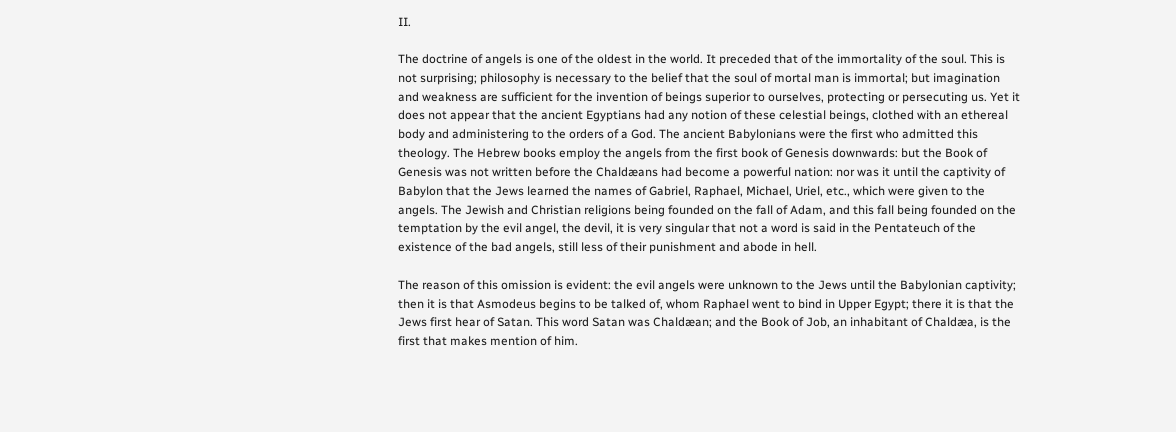II.

The doctrine of angels is one of the oldest in the world. It preceded that of the immortality of the soul. This is not surprising; philosophy is necessary to the belief that the soul of mortal man is immortal; but imagination and weakness are sufficient for the invention of beings superior to ourselves, protecting or persecuting us. Yet it does not appear that the ancient Egyptians had any notion of these celestial beings, clothed with an ethereal body and administering to the orders of a God. The ancient Babylonians were the first who admitted this theology. The Hebrew books employ the angels from the first book of Genesis downwards: but the Book of Genesis was not written before the Chaldæans had become a powerful nation: nor was it until the captivity of Babylon that the Jews learned the names of Gabriel, Raphael, Michael, Uriel, etc., which were given to the angels. The Jewish and Christian religions being founded on the fall of Adam, and this fall being founded on the temptation by the evil angel, the devil, it is very singular that not a word is said in the Pentateuch of the existence of the bad angels, still less of their punishment and abode in hell.

The reason of this omission is evident: the evil angels were unknown to the Jews until the Babylonian captivity; then it is that Asmodeus begins to be talked of, whom Raphael went to bind in Upper Egypt; there it is that the Jews first hear of Satan. This word Satan was Chaldæan; and the Book of Job, an inhabitant of Chaldæa, is the first that makes mention of him.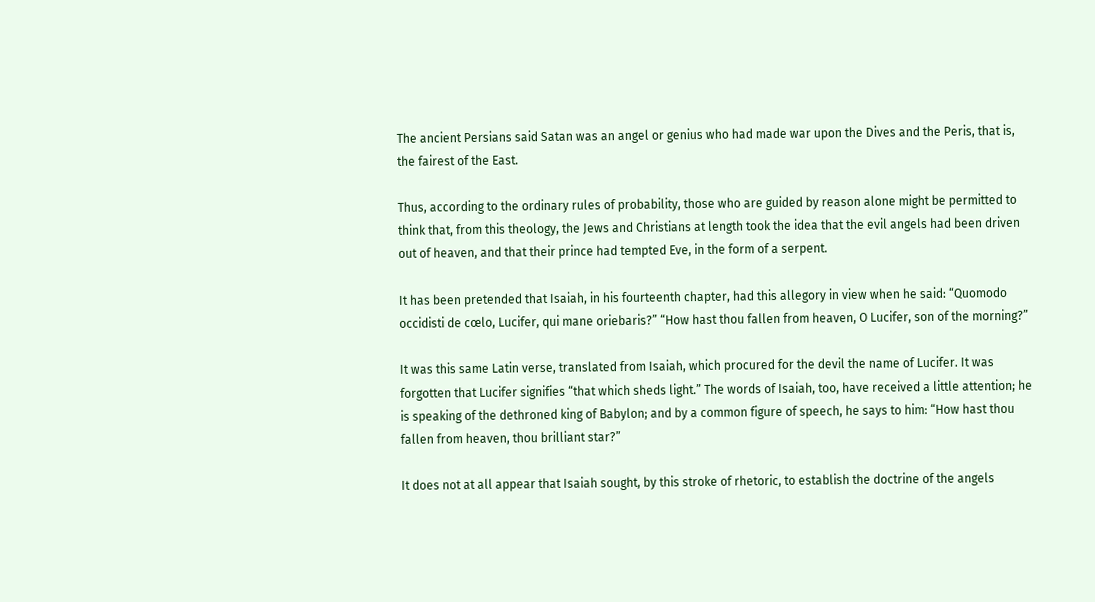The ancient Persians said Satan was an angel or genius who had made war upon the Dives and the Peris, that is, the fairest of the East.

Thus, according to the ordinary rules of probability, those who are guided by reason alone might be permitted to think that, from this theology, the Jews and Christians at length took the idea that the evil angels had been driven out of heaven, and that their prince had tempted Eve, in the form of a serpent.

It has been pretended that Isaiah, in his fourteenth chapter, had this allegory in view when he said: “Quomodo occidisti de cœlo, Lucifer, qui mane oriebaris?” “How hast thou fallen from heaven, O Lucifer, son of the morning?”

It was this same Latin verse, translated from Isaiah, which procured for the devil the name of Lucifer. It was forgotten that Lucifer signifies “that which sheds light.” The words of Isaiah, too, have received a little attention; he is speaking of the dethroned king of Babylon; and by a common figure of speech, he says to him: “How hast thou fallen from heaven, thou brilliant star?”

It does not at all appear that Isaiah sought, by this stroke of rhetoric, to establish the doctrine of the angels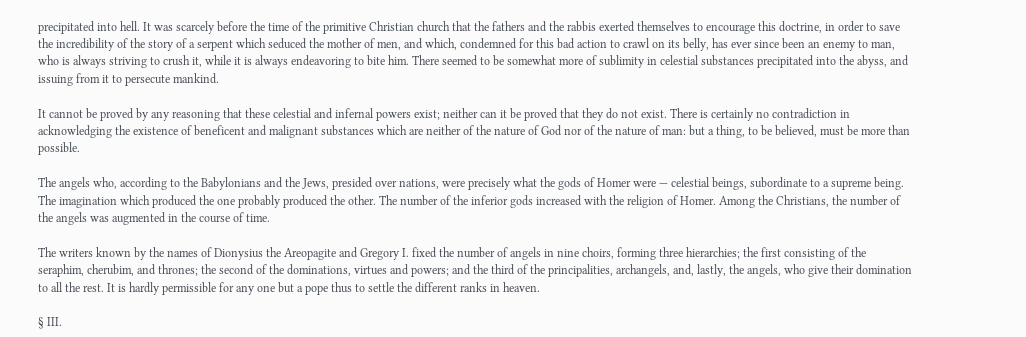precipitated into hell. It was scarcely before the time of the primitive Christian church that the fathers and the rabbis exerted themselves to encourage this doctrine, in order to save the incredibility of the story of a serpent which seduced the mother of men, and which, condemned for this bad action to crawl on its belly, has ever since been an enemy to man, who is always striving to crush it, while it is always endeavoring to bite him. There seemed to be somewhat more of sublimity in celestial substances precipitated into the abyss, and issuing from it to persecute mankind.

It cannot be proved by any reasoning that these celestial and infernal powers exist; neither can it be proved that they do not exist. There is certainly no contradiction in acknowledging the existence of beneficent and malignant substances which are neither of the nature of God nor of the nature of man: but a thing, to be believed, must be more than possible.

The angels who, according to the Babylonians and the Jews, presided over nations, were precisely what the gods of Homer were — celestial beings, subordinate to a supreme being. The imagination which produced the one probably produced the other. The number of the inferior gods increased with the religion of Homer. Among the Christians, the number of the angels was augmented in the course of time.

The writers known by the names of Dionysius the Areopagite and Gregory I. fixed the number of angels in nine choirs, forming three hierarchies; the first consisting of the seraphim, cherubim, and thrones; the second of the dominations, virtues and powers; and the third of the principalities, archangels, and, lastly, the angels, who give their domination to all the rest. It is hardly permissible for any one but a pope thus to settle the different ranks in heaven.

§ III.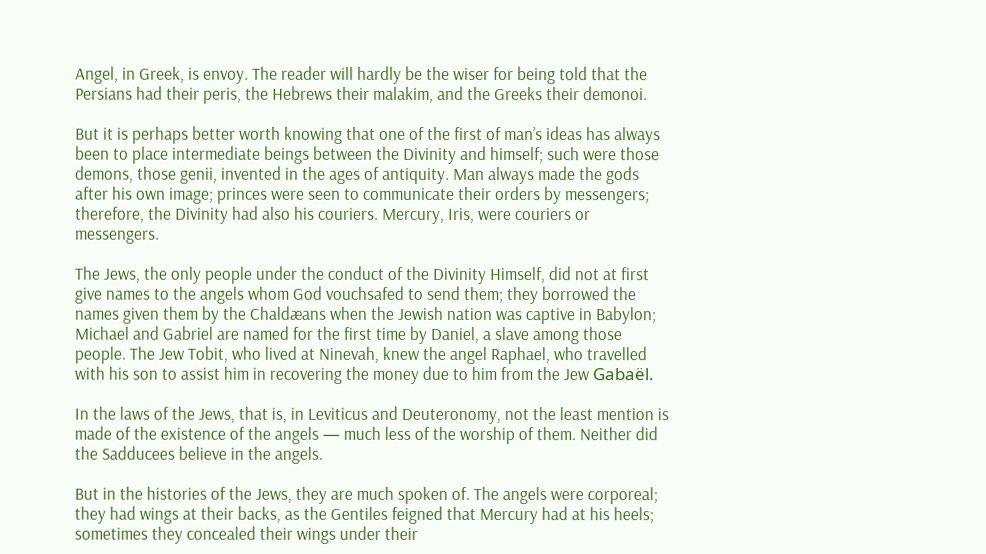Angel, in Greek, is envoy. The reader will hardly be the wiser for being told that the Persians had their peris, the Hebrews their malakim, and the Greeks their demonoi.

But it is perhaps better worth knowing that one of the first of man’s ideas has always been to place intermediate beings between the Divinity and himself; such were those demons, those genii, invented in the ages of antiquity. Man always made the gods after his own image; princes were seen to communicate their orders by messengers; therefore, the Divinity had also his couriers. Mercury, Iris, were couriers or messengers.

The Jews, the only people under the conduct of the Divinity Himself, did not at first give names to the angels whom God vouchsafed to send them; they borrowed the names given them by the Chaldæans when the Jewish nation was captive in Babylon; Michael and Gabriel are named for the first time by Daniel, a slave among those people. The Jew Tobit, who lived at Ninevah, knew the angel Raphael, who travelled with his son to assist him in recovering the money due to him from the Jew Gabaël.

In the laws of the Jews, that is, in Leviticus and Deuteronomy, not the least mention is made of the existence of the angels — much less of the worship of them. Neither did the Sadducees believe in the angels.

But in the histories of the Jews, they are much spoken of. The angels were corporeal; they had wings at their backs, as the Gentiles feigned that Mercury had at his heels; sometimes they concealed their wings under their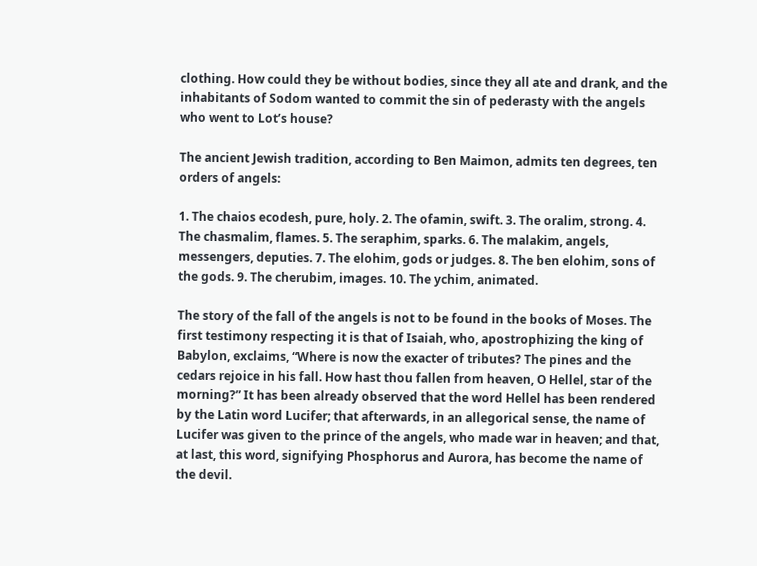clothing. How could they be without bodies, since they all ate and drank, and the inhabitants of Sodom wanted to commit the sin of pederasty with the angels who went to Lot’s house?

The ancient Jewish tradition, according to Ben Maimon, admits ten degrees, ten orders of angels:

1. The chaios ecodesh, pure, holy. 2. The ofamin, swift. 3. The oralim, strong. 4. The chasmalim, flames. 5. The seraphim, sparks. 6. The malakim, angels, messengers, deputies. 7. The elohim, gods or judges. 8. The ben elohim, sons of the gods. 9. The cherubim, images. 10. The ychim, animated.

The story of the fall of the angels is not to be found in the books of Moses. The first testimony respecting it is that of Isaiah, who, apostrophizing the king of Babylon, exclaims, “Where is now the exacter of tributes? The pines and the cedars rejoice in his fall. How hast thou fallen from heaven, O Hellel, star of the morning?” It has been already observed that the word Hellel has been rendered by the Latin word Lucifer; that afterwards, in an allegorical sense, the name of Lucifer was given to the prince of the angels, who made war in heaven; and that, at last, this word, signifying Phosphorus and Aurora, has become the name of the devil.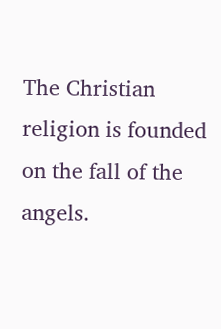The Christian religion is founded on the fall of the angels.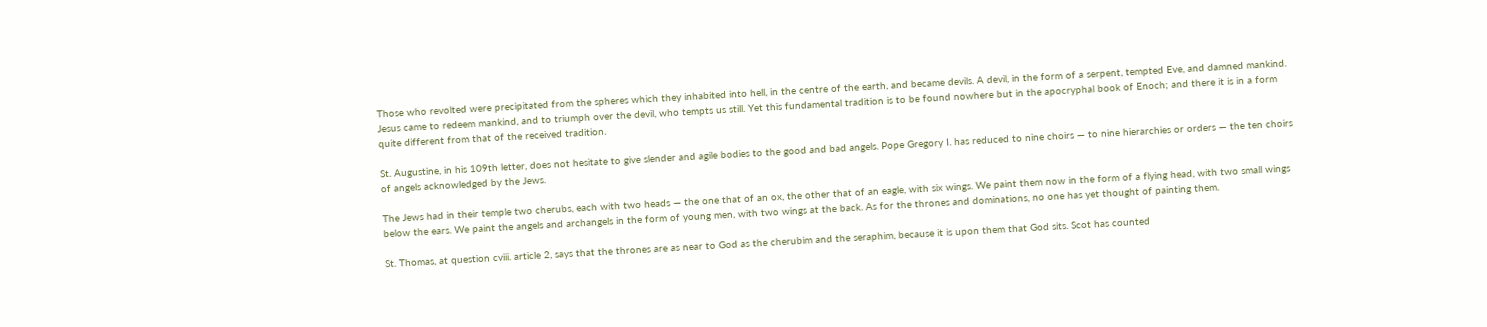Those who revolted were precipitated from the spheres which they inhabited into hell, in the centre of the earth, and became devils. A devil, in the form of a serpent, tempted Eve, and damned mankind. Jesus came to redeem mankind, and to triumph over the devil, who tempts us still. Yet this fundamental tradition is to be found nowhere but in the apocryphal book of Enoch; and there it is in a form quite different from that of the received tradition.

St. Augustine, in his 109th letter, does not hesitate to give slender and agile bodies to the good and bad angels. Pope Gregory I. has reduced to nine choirs — to nine hierarchies or orders — the ten choirs of angels acknowledged by the Jews.

The Jews had in their temple two cherubs, each with two heads — the one that of an ox, the other that of an eagle, with six wings. We paint them now in the form of a flying head, with two small wings below the ears. We paint the angels and archangels in the form of young men, with two wings at the back. As for the thrones and dominations, no one has yet thought of painting them.

St. Thomas, at question cviii. article 2, says that the thrones are as near to God as the cherubim and the seraphim, because it is upon them that God sits. Scot has counted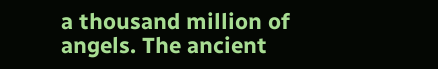a thousand million of angels. The ancient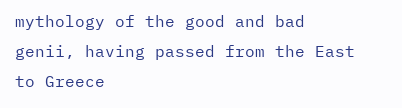mythology of the good and bad genii, having passed from the East to Greece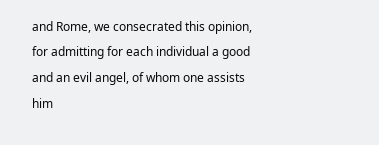and Rome, we consecrated this opinion, for admitting for each individual a good and an evil angel, of whom one assists him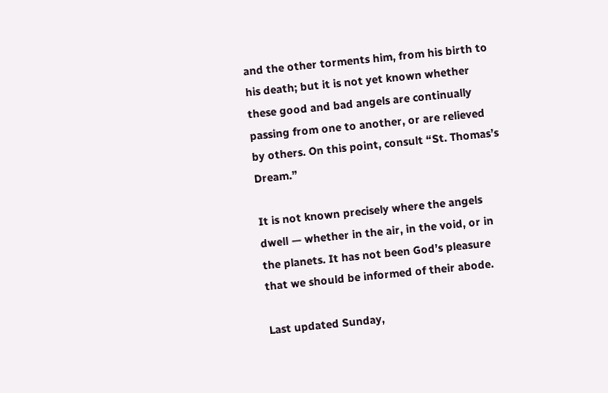and the other torments him, from his birth to his death; but it is not yet known whether these good and bad angels are continually passing from one to another, or are relieved by others. On this point, consult “St. Thomas’s Dream.”

It is not known precisely where the angels dwell — whether in the air, in the void, or in the planets. It has not been God’s pleasure that we should be informed of their abode.

Last updated Sunday,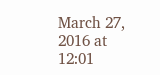March 27, 2016 at 12:01